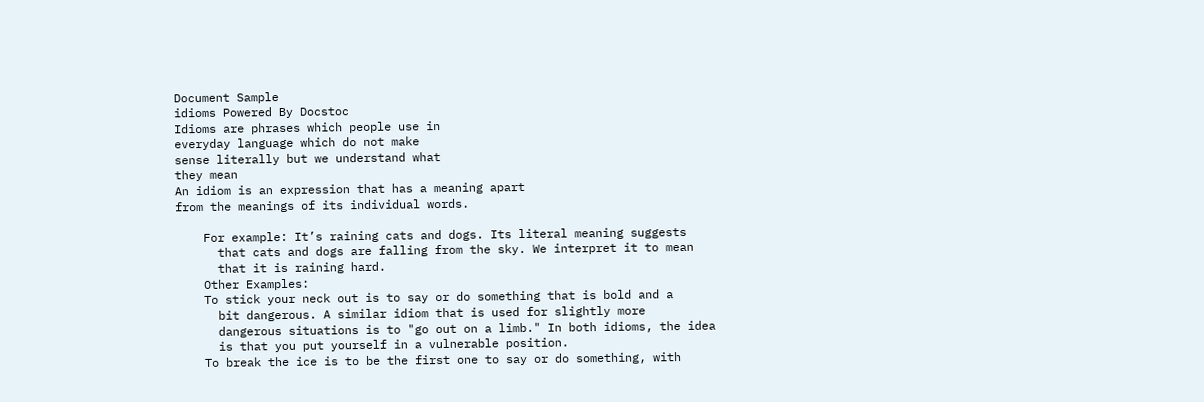Document Sample
idioms Powered By Docstoc
Idioms are phrases which people use in
everyday language which do not make
sense literally but we understand what
they mean
An idiom is an expression that has a meaning apart
from the meanings of its individual words.

    For example: It’s raining cats and dogs. Its literal meaning suggests
      that cats and dogs are falling from the sky. We interpret it to mean
      that it is raining hard.
    Other Examples:
    To stick your neck out is to say or do something that is bold and a
      bit dangerous. A similar idiom that is used for slightly more
      dangerous situations is to "go out on a limb." In both idioms, the idea
      is that you put yourself in a vulnerable position.
    To break the ice is to be the first one to say or do something, with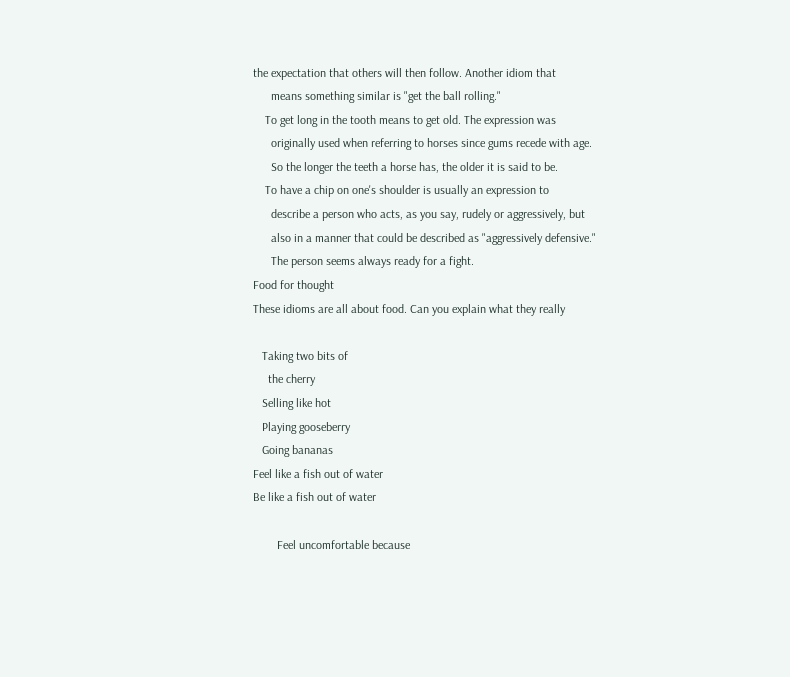the expectation that others will then follow. Another idiom that
      means something similar is "get the ball rolling."
    To get long in the tooth means to get old. The expression was
      originally used when referring to horses since gums recede with age.
      So the longer the teeth a horse has, the older it is said to be.
    To have a chip on one's shoulder is usually an expression to
      describe a person who acts, as you say, rudely or aggressively, but
      also in a manner that could be described as "aggressively defensive."
      The person seems always ready for a fight.
Food for thought
These idioms are all about food. Can you explain what they really

   Taking two bits of
     the cherry
   Selling like hot
   Playing gooseberry
   Going bananas
Feel like a fish out of water
Be like a fish out of water

        Feel uncomfortable because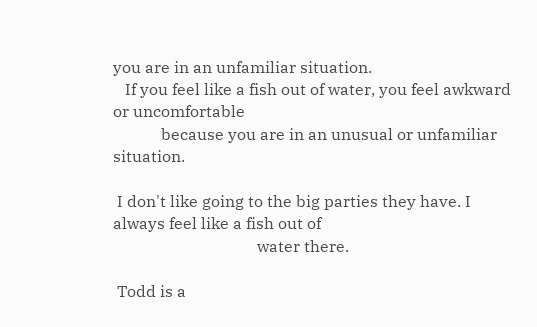you are in an unfamiliar situation.
   If you feel like a fish out of water, you feel awkward or uncomfortable
            because you are in an unusual or unfamiliar situation.

 I don't like going to the big parties they have. I always feel like a fish out of
                                    water there.

 Todd is a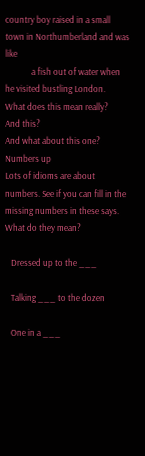country boy raised in a small town in Northumberland and was like
             a fish out of water when he visited bustling London.
What does this mean really?
And this?
And what about this one?
Numbers up
Lots of idioms are about numbers. See if you can fill in the
missing numbers in these says. What do they mean?

   Dressed up to the ___

   Talking ___ to the dozen

   One in a ___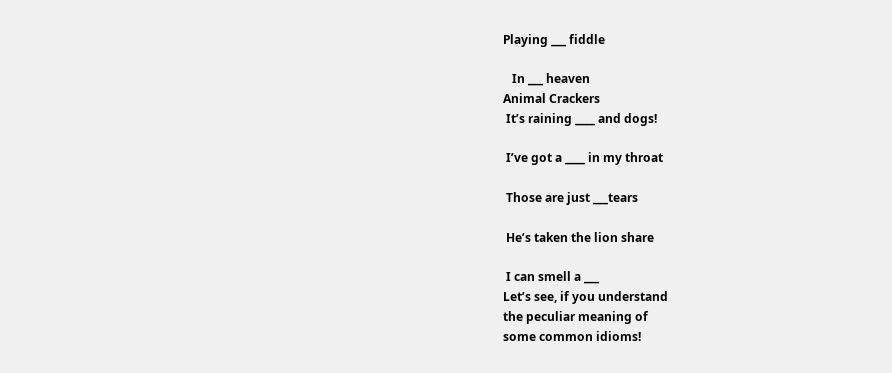Playing ___ fiddle

   In ___ heaven
Animal Crackers
 It’s raining ____ and dogs!

 I’ve got a ____ in my throat

 Those are just ___tears

 He’s taken the lion share

 I can smell a ___
Let’s see, if you understand
the peculiar meaning of
some common idioms!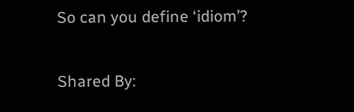So can you define ‘idiom’?

Shared By: